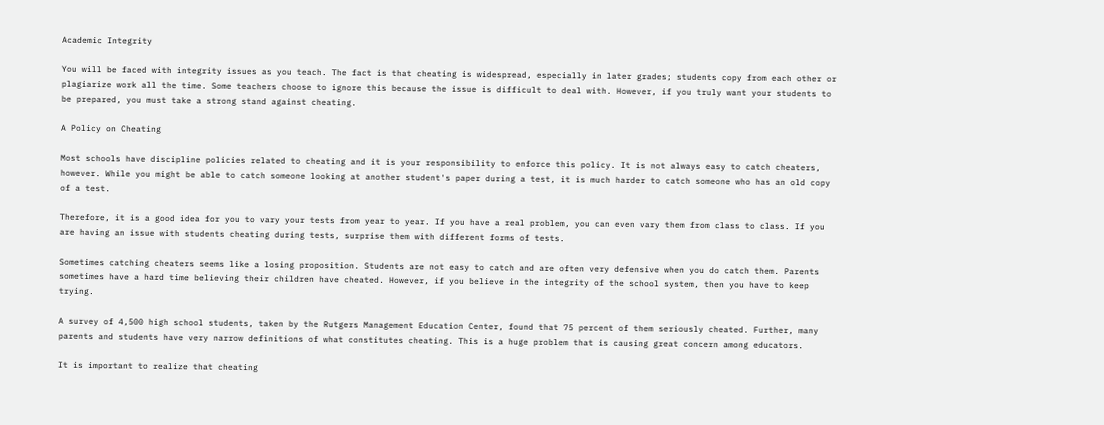Academic Integrity

You will be faced with integrity issues as you teach. The fact is that cheating is widespread, especially in later grades; students copy from each other or plagiarize work all the time. Some teachers choose to ignore this because the issue is difficult to deal with. However, if you truly want your students to be prepared, you must take a strong stand against cheating.

A Policy on Cheating

Most schools have discipline policies related to cheating and it is your responsibility to enforce this policy. It is not always easy to catch cheaters, however. While you might be able to catch someone looking at another student's paper during a test, it is much harder to catch someone who has an old copy of a test.

Therefore, it is a good idea for you to vary your tests from year to year. If you have a real problem, you can even vary them from class to class. If you are having an issue with students cheating during tests, surprise them with different forms of tests.

Sometimes catching cheaters seems like a losing proposition. Students are not easy to catch and are often very defensive when you do catch them. Parents sometimes have a hard time believing their children have cheated. However, if you believe in the integrity of the school system, then you have to keep trying.

A survey of 4,500 high school students, taken by the Rutgers Management Education Center, found that 75 percent of them seriously cheated. Further, many parents and students have very narrow definitions of what constitutes cheating. This is a huge problem that is causing great concern among educators.

It is important to realize that cheating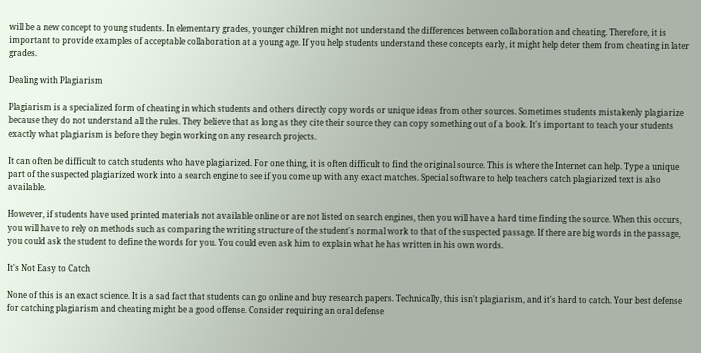will be a new concept to young students. In elementary grades, younger children might not understand the differences between collaboration and cheating. Therefore, it is important to provide examples of acceptable collaboration at a young age. If you help students understand these concepts early, it might help deter them from cheating in later grades.

Dealing with Plagiarism

Plagiarism is a specialized form of cheating in which students and others directly copy words or unique ideas from other sources. Sometimes students mistakenly plagiarize because they do not understand all the rules. They believe that as long as they cite their source they can copy something out of a book. It's important to teach your students exactly what plagiarism is before they begin working on any research projects.

It can often be difficult to catch students who have plagiarized. For one thing, it is often difficult to find the original source. This is where the Internet can help. Type a unique part of the suspected plagiarized work into a search engine to see if you come up with any exact matches. Special software to help teachers catch plagiarized text is also available.

However, if students have used printed materials not available online or are not listed on search engines, then you will have a hard time finding the source. When this occurs, you will have to rely on methods such as comparing the writing structure of the student's normal work to that of the suspected passage. If there are big words in the passage, you could ask the student to define the words for you. You could even ask him to explain what he has written in his own words.

It's Not Easy to Catch

None of this is an exact science. It is a sad fact that students can go online and buy research papers. Technically, this isn't plagiarism, and it's hard to catch. Your best defense for catching plagiarism and cheating might be a good offense. Consider requiring an oral defense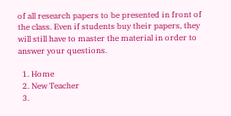of all research papers to be presented in front of the class. Even if students buy their papers, they will still have to master the material in order to answer your questions.

  1. Home
  2. New Teacher
  3.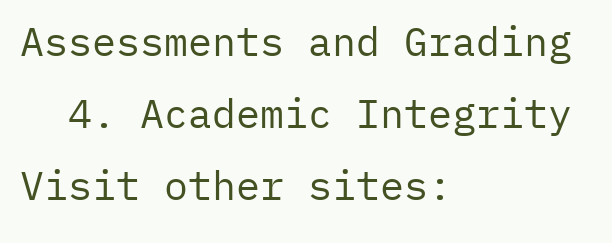Assessments and Grading
  4. Academic Integrity
Visit other sites: